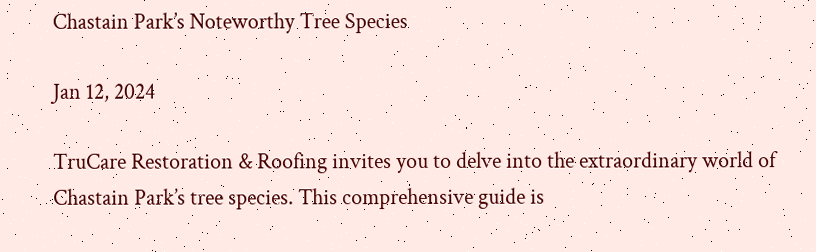Chastain Park’s Noteworthy Tree Species

Jan 12, 2024

TruCare Restoration & Roofing invites you to delve into the extraordinary world of Chastain Park’s tree species. This comprehensive guide is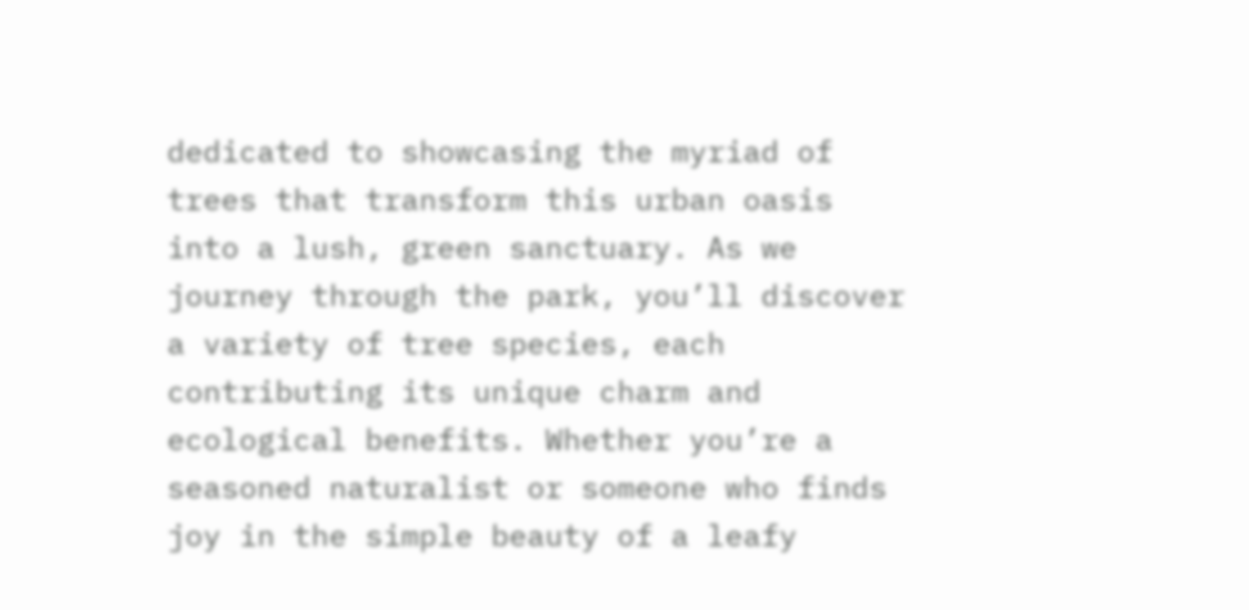dedicated to showcasing the myriad of trees that transform this urban oasis into a lush, green sanctuary. As we journey through the park, you’ll discover a variety of tree species, each contributing its unique charm and ecological benefits. Whether you’re a seasoned naturalist or someone who finds joy in the simple beauty of a leafy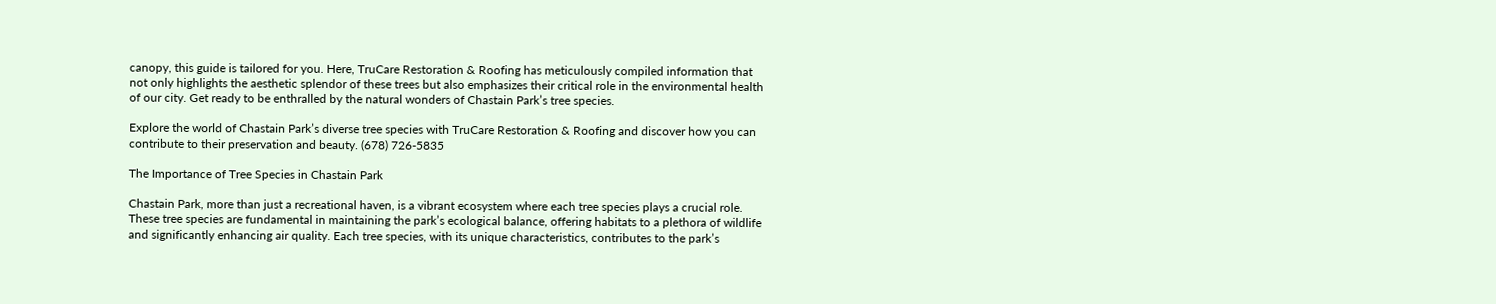canopy, this guide is tailored for you. Here, TruCare Restoration & Roofing has meticulously compiled information that not only highlights the aesthetic splendor of these trees but also emphasizes their critical role in the environmental health of our city. Get ready to be enthralled by the natural wonders of Chastain Park’s tree species.

Explore the world of Chastain Park’s diverse tree species with TruCare Restoration & Roofing and discover how you can contribute to their preservation and beauty. (678) 726-5835

The Importance of Tree Species in Chastain Park

Chastain Park, more than just a recreational haven, is a vibrant ecosystem where each tree species plays a crucial role. These tree species are fundamental in maintaining the park’s ecological balance, offering habitats to a plethora of wildlife and significantly enhancing air quality. Each tree species, with its unique characteristics, contributes to the park’s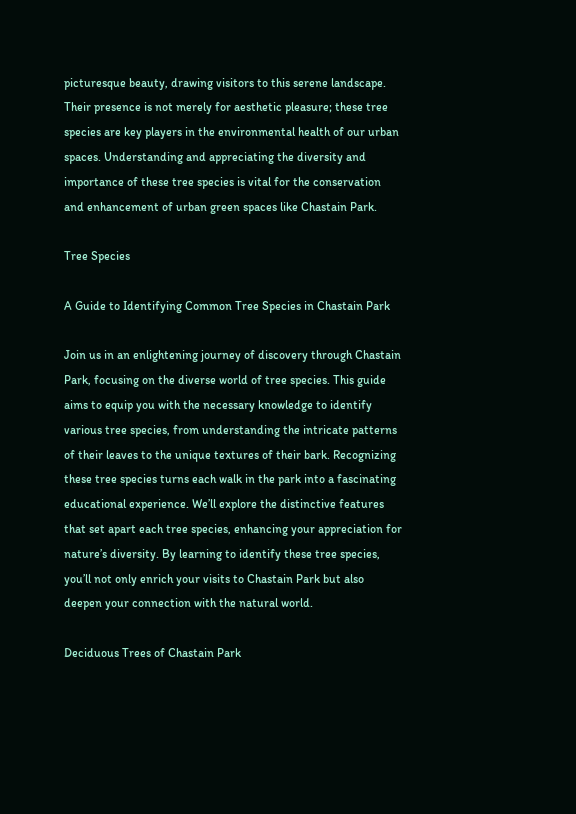picturesque beauty, drawing visitors to this serene landscape. Their presence is not merely for aesthetic pleasure; these tree species are key players in the environmental health of our urban spaces. Understanding and appreciating the diversity and importance of these tree species is vital for the conservation and enhancement of urban green spaces like Chastain Park.

Tree Species

A Guide to Identifying Common Tree Species in Chastain Park

Join us in an enlightening journey of discovery through Chastain Park, focusing on the diverse world of tree species. This guide aims to equip you with the necessary knowledge to identify various tree species, from understanding the intricate patterns of their leaves to the unique textures of their bark. Recognizing these tree species turns each walk in the park into a fascinating educational experience. We’ll explore the distinctive features that set apart each tree species, enhancing your appreciation for nature’s diversity. By learning to identify these tree species, you’ll not only enrich your visits to Chastain Park but also deepen your connection with the natural world.

Deciduous Trees of Chastain Park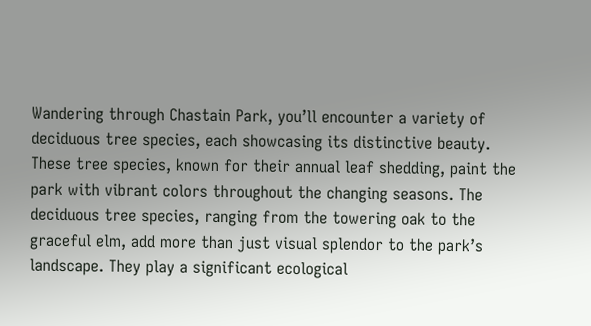Wandering through Chastain Park, you’ll encounter a variety of deciduous tree species, each showcasing its distinctive beauty. These tree species, known for their annual leaf shedding, paint the park with vibrant colors throughout the changing seasons. The deciduous tree species, ranging from the towering oak to the graceful elm, add more than just visual splendor to the park’s landscape. They play a significant ecological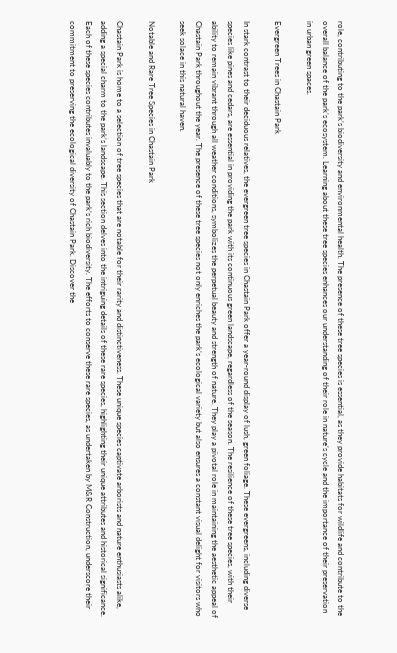role, contributing to the park’s biodiversity and environmental health. The presence of these tree species is essential, as they provide habitats for wildlife and contribute to the overall balance of the park’s ecosystem. Learning about these tree species enhances our understanding of their role in nature’s cycle and the importance of their preservation in urban green spaces.

Evergreen Trees in Chastain Park

In stark contrast to their deciduous relatives, the evergreen tree species in Chastain Park offer a year-round display of lush, green foliage. These evergreens, including diverse species like pines and cedars, are essential in providing the park with its continuous green landscape, regardless of the season. The resilience of these tree species, with their ability to remain vibrant through all weather conditions, symbolizes the perpetual beauty and strength of nature. They play a pivotal role in maintaining the aesthetic appeal of Chastain Park throughout the year. The presence of these tree species not only enriches the park’s ecological variety but also ensures a constant visual delight for visitors who seek solace in this natural haven.

Notable and Rare Tree Species in Chastain Park

Chastain Park is home to a selection of tree species that are notable for their rarity and distinctiveness. These unique species captivate arborists and nature enthusiasts alike, adding a special charm to the park’s landscape. This section delves into the intriguing details of these rare species, highlighting their unique attributes and historical significance. Each of these species contributes invaluably to the park’s rich biodiversity. The efforts to conserve these rare species, as undertaken by M&R Construction, underscore their commitment to preserving the ecological diversity of Chastain Park. Discover the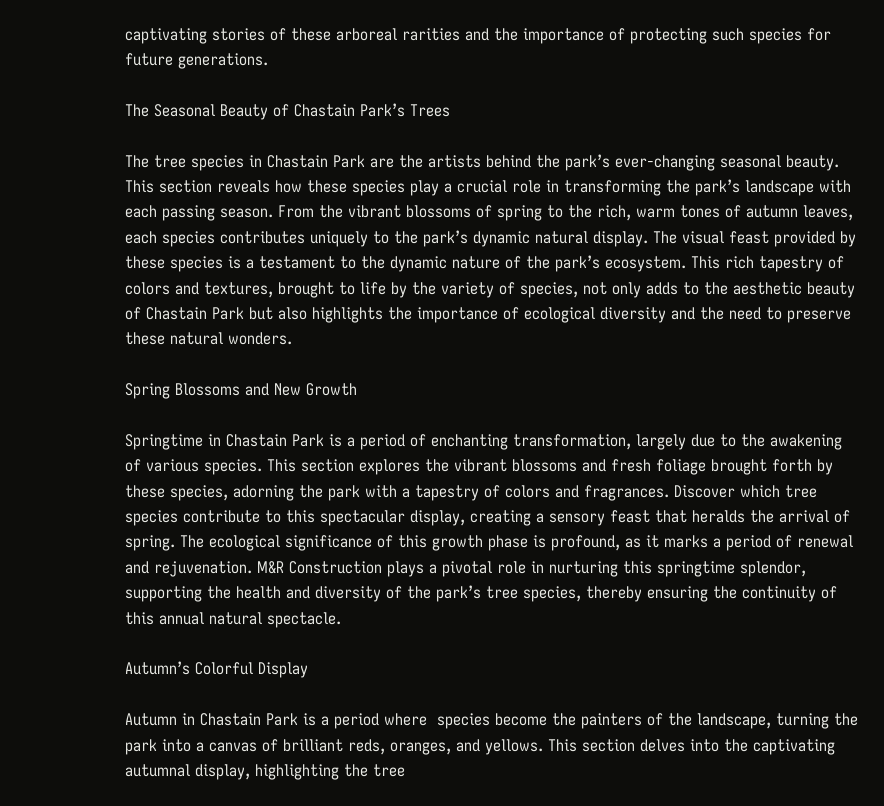captivating stories of these arboreal rarities and the importance of protecting such species for future generations.

The Seasonal Beauty of Chastain Park’s Trees

The tree species in Chastain Park are the artists behind the park’s ever-changing seasonal beauty. This section reveals how these species play a crucial role in transforming the park’s landscape with each passing season. From the vibrant blossoms of spring to the rich, warm tones of autumn leaves, each species contributes uniquely to the park’s dynamic natural display. The visual feast provided by these species is a testament to the dynamic nature of the park’s ecosystem. This rich tapestry of colors and textures, brought to life by the variety of species, not only adds to the aesthetic beauty of Chastain Park but also highlights the importance of ecological diversity and the need to preserve these natural wonders.

Spring Blossoms and New Growth

Springtime in Chastain Park is a period of enchanting transformation, largely due to the awakening of various species. This section explores the vibrant blossoms and fresh foliage brought forth by these species, adorning the park with a tapestry of colors and fragrances. Discover which tree species contribute to this spectacular display, creating a sensory feast that heralds the arrival of spring. The ecological significance of this growth phase is profound, as it marks a period of renewal and rejuvenation. M&R Construction plays a pivotal role in nurturing this springtime splendor, supporting the health and diversity of the park’s tree species, thereby ensuring the continuity of this annual natural spectacle.

Autumn’s Colorful Display

Autumn in Chastain Park is a period where  species become the painters of the landscape, turning the park into a canvas of brilliant reds, oranges, and yellows. This section delves into the captivating autumnal display, highlighting the tree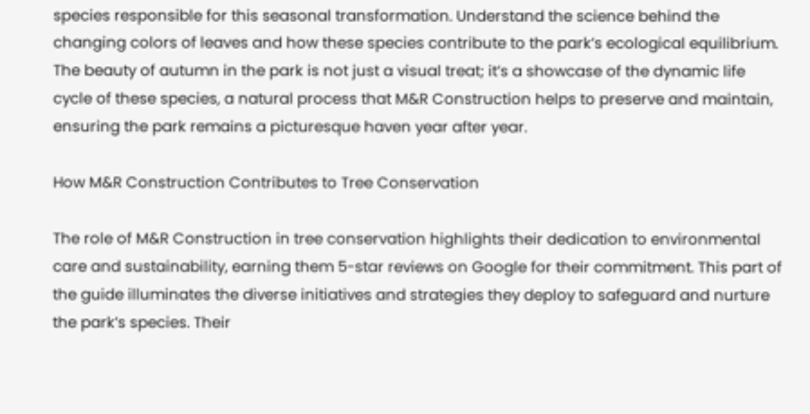species responsible for this seasonal transformation. Understand the science behind the changing colors of leaves and how these species contribute to the park’s ecological equilibrium. The beauty of autumn in the park is not just a visual treat; it’s a showcase of the dynamic life cycle of these species, a natural process that M&R Construction helps to preserve and maintain, ensuring the park remains a picturesque haven year after year.

How M&R Construction Contributes to Tree Conservation

The role of M&R Construction in tree conservation highlights their dedication to environmental care and sustainability, earning them 5-star reviews on Google for their commitment. This part of the guide illuminates the diverse initiatives and strategies they deploy to safeguard and nurture the park’s species. Their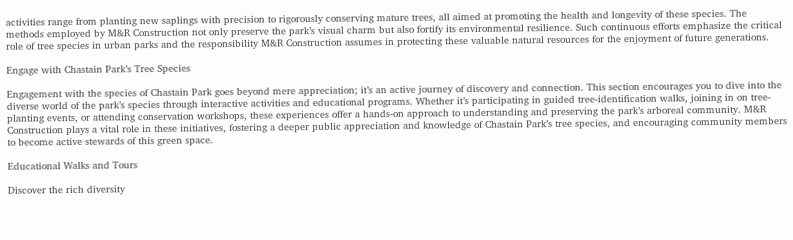activities range from planting new saplings with precision to rigorously conserving mature trees, all aimed at promoting the health and longevity of these species. The methods employed by M&R Construction not only preserve the park’s visual charm but also fortify its environmental resilience. Such continuous efforts emphasize the critical role of tree species in urban parks and the responsibility M&R Construction assumes in protecting these valuable natural resources for the enjoyment of future generations.

Engage with Chastain Park’s Tree Species

Engagement with the species of Chastain Park goes beyond mere appreciation; it’s an active journey of discovery and connection. This section encourages you to dive into the diverse world of the park’s species through interactive activities and educational programs. Whether it’s participating in guided tree-identification walks, joining in on tree-planting events, or attending conservation workshops, these experiences offer a hands-on approach to understanding and preserving the park’s arboreal community. M&R Construction plays a vital role in these initiatives, fostering a deeper public appreciation and knowledge of Chastain Park’s tree species, and encouraging community members to become active stewards of this green space.

Educational Walks and Tours

Discover the rich diversity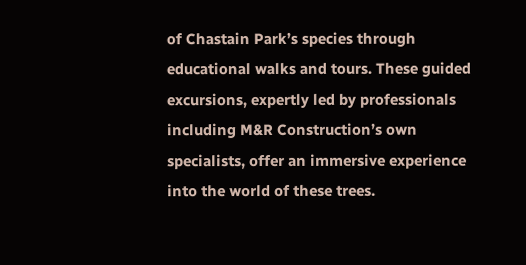of Chastain Park’s species through educational walks and tours. These guided excursions, expertly led by professionals including M&R Construction’s own specialists, offer an immersive experience into the world of these trees.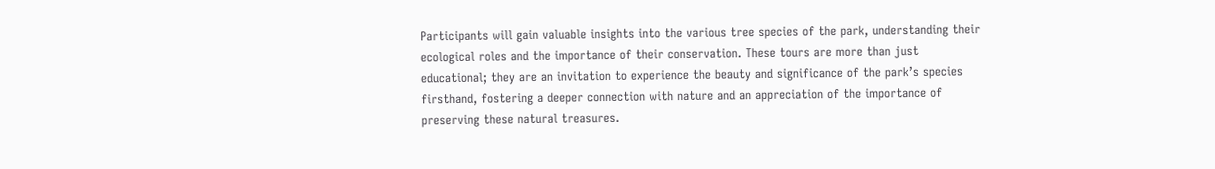Participants will gain valuable insights into the various tree species of the park, understanding their ecological roles and the importance of their conservation. These tours are more than just educational; they are an invitation to experience the beauty and significance of the park’s species firsthand, fostering a deeper connection with nature and an appreciation of the importance of preserving these natural treasures.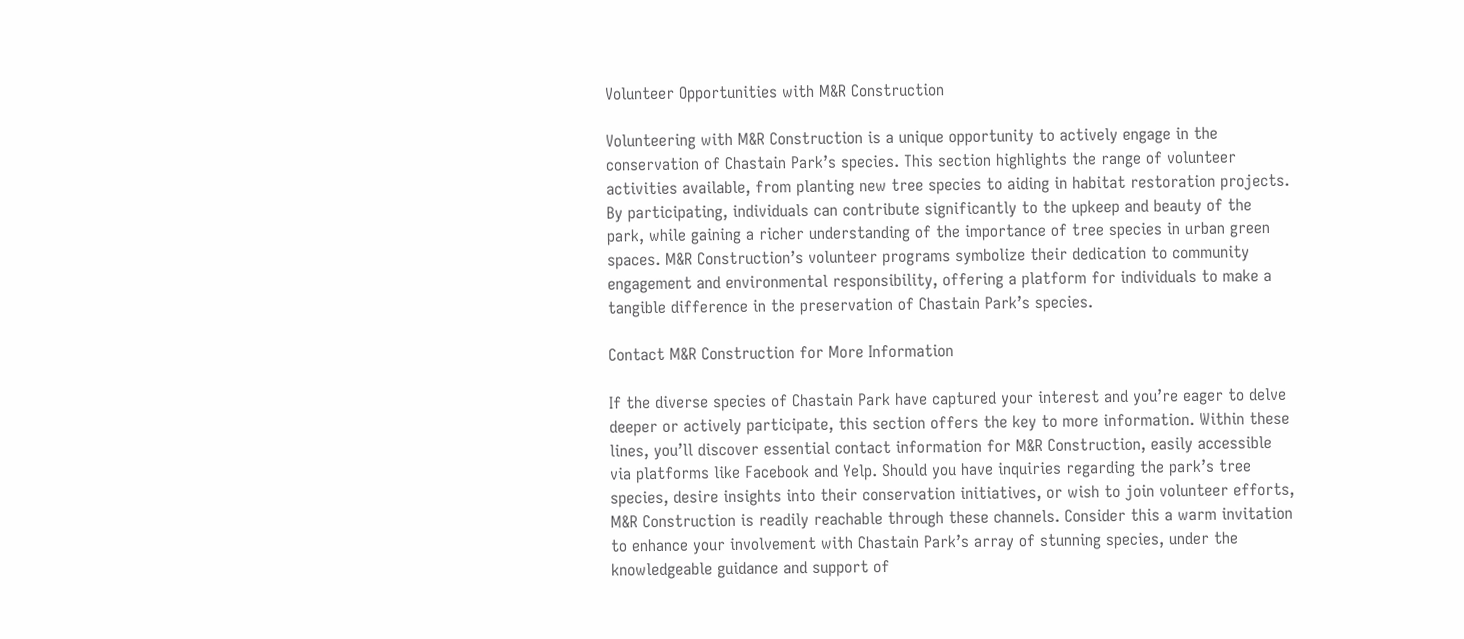Volunteer Opportunities with M&R Construction

Volunteering with M&R Construction is a unique opportunity to actively engage in the conservation of Chastain Park’s species. This section highlights the range of volunteer activities available, from planting new tree species to aiding in habitat restoration projects. By participating, individuals can contribute significantly to the upkeep and beauty of the park, while gaining a richer understanding of the importance of tree species in urban green spaces. M&R Construction’s volunteer programs symbolize their dedication to community engagement and environmental responsibility, offering a platform for individuals to make a tangible difference in the preservation of Chastain Park’s species.

Contact M&R Construction for More Information

If the diverse species of Chastain Park have captured your interest and you’re eager to delve deeper or actively participate, this section offers the key to more information. Within these lines, you’ll discover essential contact information for M&R Construction, easily accessible via platforms like Facebook and Yelp. Should you have inquiries regarding the park’s tree species, desire insights into their conservation initiatives, or wish to join volunteer efforts, M&R Construction is readily reachable through these channels. Consider this a warm invitation to enhance your involvement with Chastain Park’s array of stunning species, under the knowledgeable guidance and support of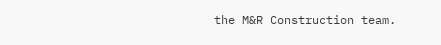the M&R Construction team.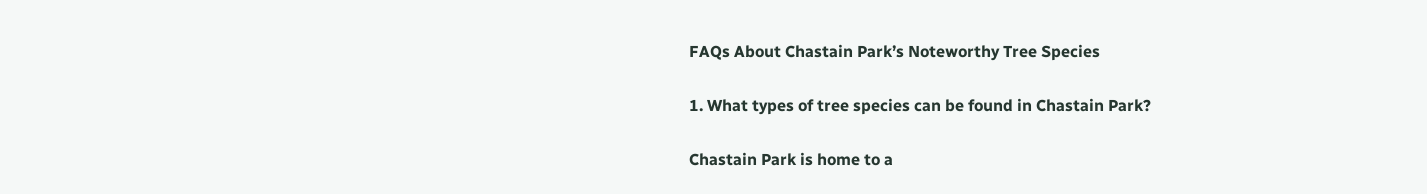FAQs About Chastain Park’s Noteworthy Tree Species

1. What types of tree species can be found in Chastain Park?

Chastain Park is home to a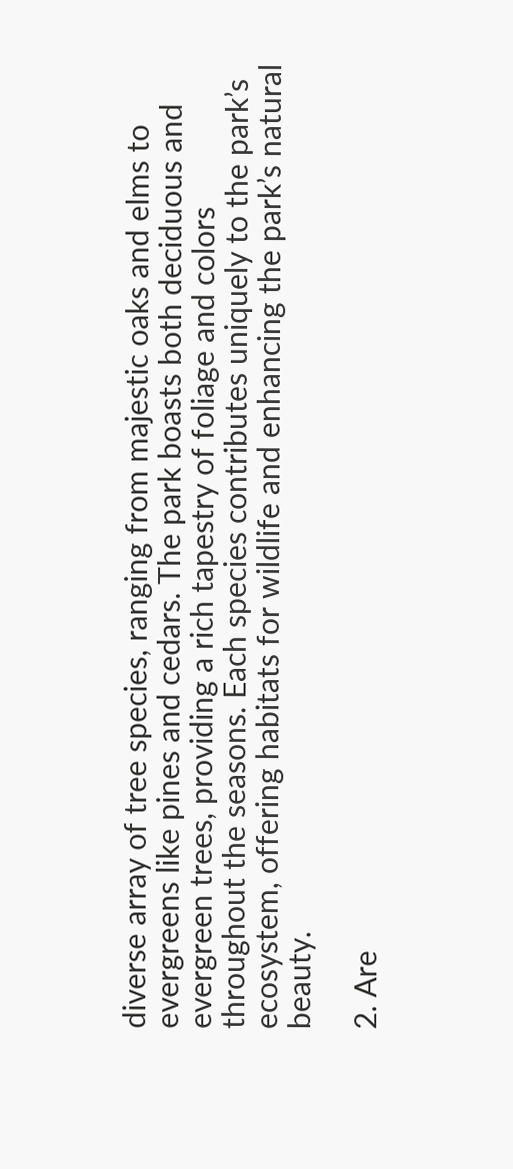diverse array of tree species, ranging from majestic oaks and elms to evergreens like pines and cedars. The park boasts both deciduous and evergreen trees, providing a rich tapestry of foliage and colors throughout the seasons. Each species contributes uniquely to the park’s ecosystem, offering habitats for wildlife and enhancing the park’s natural beauty.

2. Are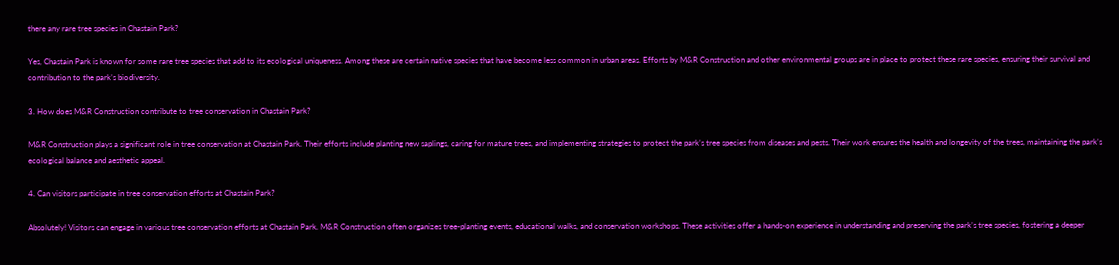there any rare tree species in Chastain Park?

Yes, Chastain Park is known for some rare tree species that add to its ecological uniqueness. Among these are certain native species that have become less common in urban areas. Efforts by M&R Construction and other environmental groups are in place to protect these rare species, ensuring their survival and contribution to the park’s biodiversity.

3. How does M&R Construction contribute to tree conservation in Chastain Park?

M&R Construction plays a significant role in tree conservation at Chastain Park. Their efforts include planting new saplings, caring for mature trees, and implementing strategies to protect the park’s tree species from diseases and pests. Their work ensures the health and longevity of the trees, maintaining the park’s ecological balance and aesthetic appeal.

4. Can visitors participate in tree conservation efforts at Chastain Park?

Absolutely! Visitors can engage in various tree conservation efforts at Chastain Park. M&R Construction often organizes tree-planting events, educational walks, and conservation workshops. These activities offer a hands-on experience in understanding and preserving the park’s tree species, fostering a deeper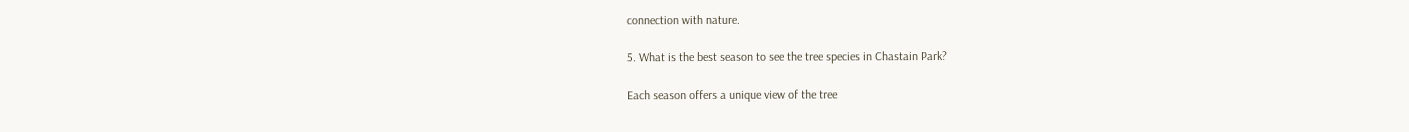connection with nature.

5. What is the best season to see the tree species in Chastain Park?

Each season offers a unique view of the tree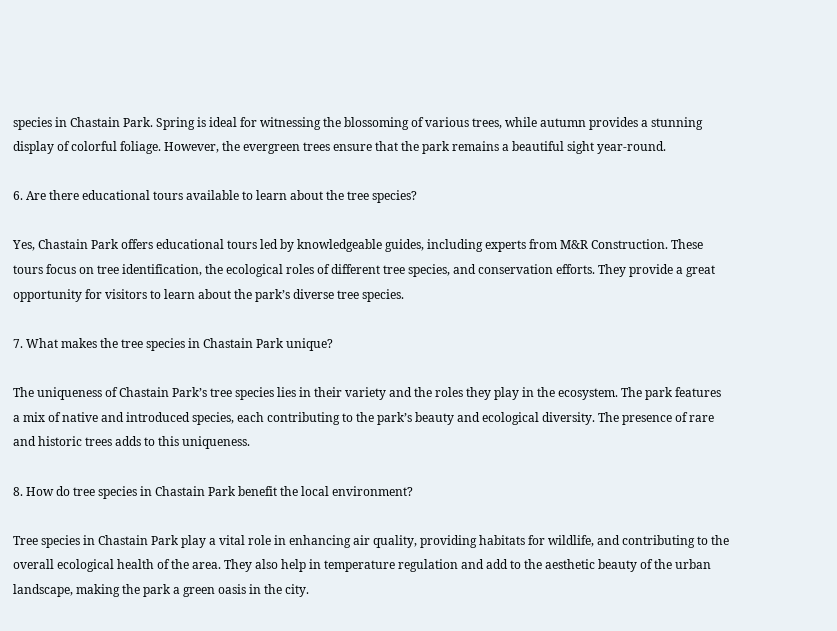species in Chastain Park. Spring is ideal for witnessing the blossoming of various trees, while autumn provides a stunning display of colorful foliage. However, the evergreen trees ensure that the park remains a beautiful sight year-round.

6. Are there educational tours available to learn about the tree species?

Yes, Chastain Park offers educational tours led by knowledgeable guides, including experts from M&R Construction. These tours focus on tree identification, the ecological roles of different tree species, and conservation efforts. They provide a great opportunity for visitors to learn about the park’s diverse tree species.

7. What makes the tree species in Chastain Park unique?

The uniqueness of Chastain Park’s tree species lies in their variety and the roles they play in the ecosystem. The park features a mix of native and introduced species, each contributing to the park’s beauty and ecological diversity. The presence of rare and historic trees adds to this uniqueness.

8. How do tree species in Chastain Park benefit the local environment?

Tree species in Chastain Park play a vital role in enhancing air quality, providing habitats for wildlife, and contributing to the overall ecological health of the area. They also help in temperature regulation and add to the aesthetic beauty of the urban landscape, making the park a green oasis in the city.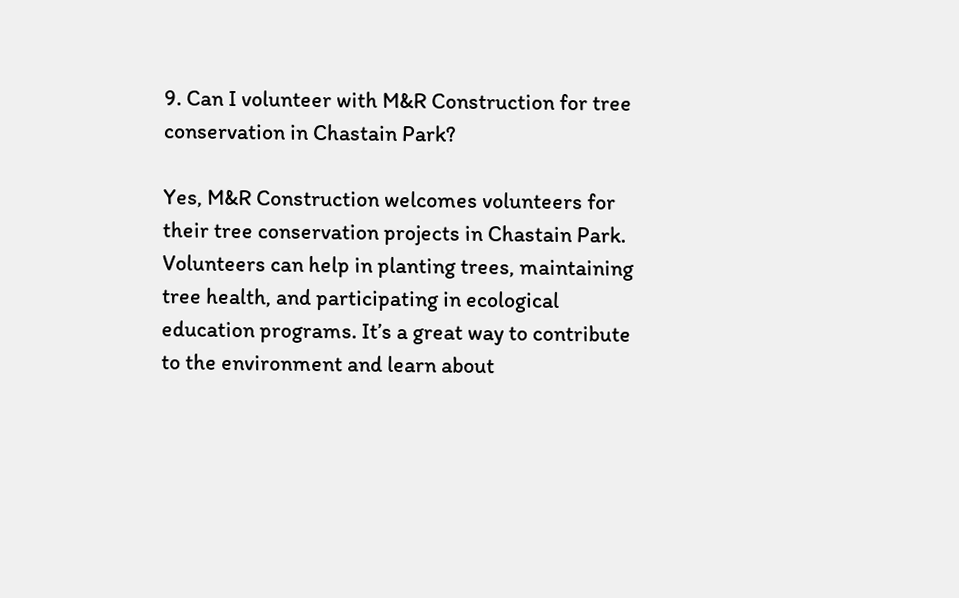9. Can I volunteer with M&R Construction for tree conservation in Chastain Park?

Yes, M&R Construction welcomes volunteers for their tree conservation projects in Chastain Park. Volunteers can help in planting trees, maintaining tree health, and participating in ecological education programs. It’s a great way to contribute to the environment and learn about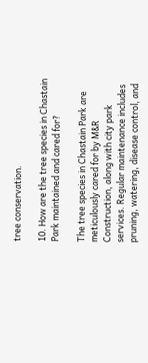tree conservation.

10. How are the tree species in Chastain Park maintained and cared for?

The tree species in Chastain Park are meticulously cared for by M&R Construction, along with city park services. Regular maintenance includes pruning, watering, disease control, and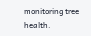monitoring tree health.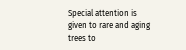Special attention is given to rare and aging trees to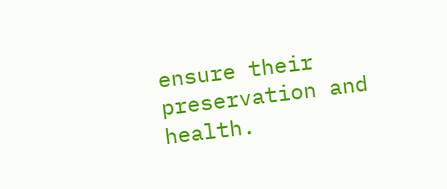ensure their preservation and health.